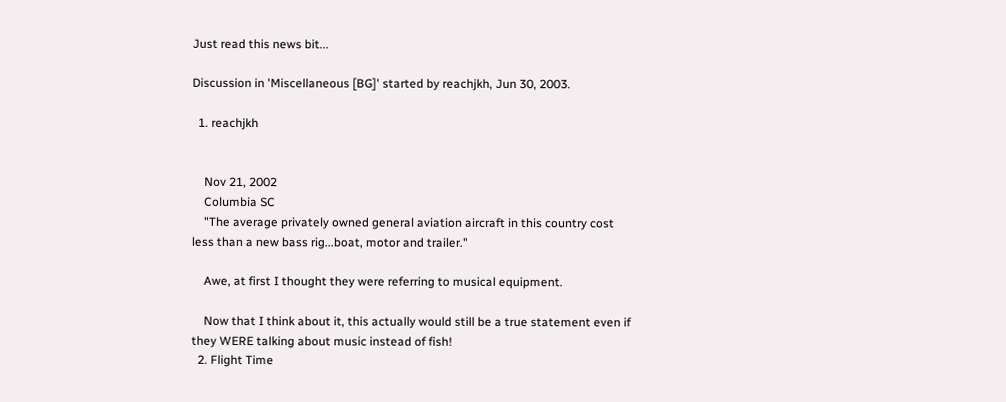Just read this news bit...

Discussion in 'Miscellaneous [BG]' started by reachjkh, Jun 30, 2003.

  1. reachjkh


    Nov 21, 2002
    Columbia SC
    "The average privately owned general aviation aircraft in this country cost less than a new bass rig...boat, motor and trailer."

    Awe, at first I thought they were referring to musical equipment.

    Now that I think about it, this actually would still be a true statement even if they WERE talking about music instead of fish!
  2. Flight Time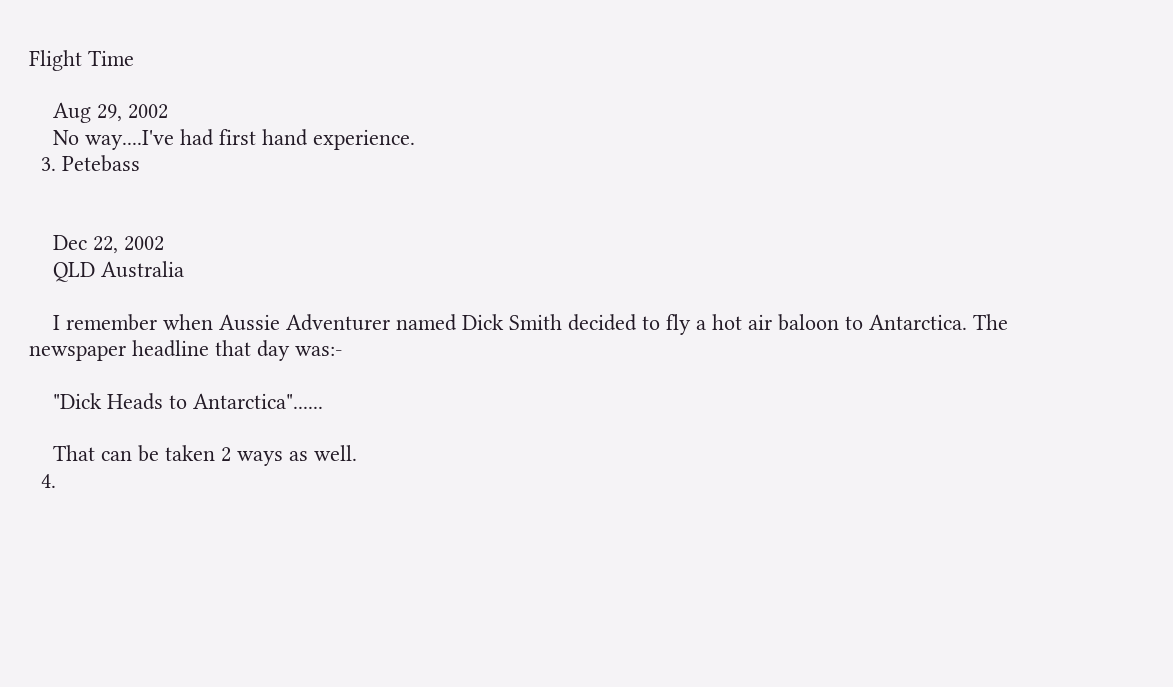Flight Time

    Aug 29, 2002
    No way....I've had first hand experience.
  3. Petebass


    Dec 22, 2002
    QLD Australia

    I remember when Aussie Adventurer named Dick Smith decided to fly a hot air baloon to Antarctica. The newspaper headline that day was:-

    "Dick Heads to Antarctica"......

    That can be taken 2 ways as well.
  4.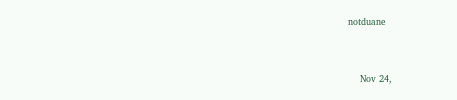notduane


    Nov 24,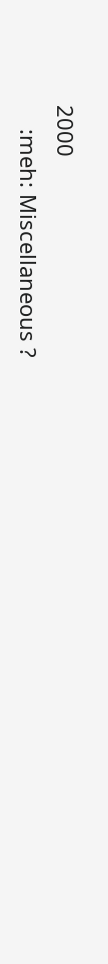2000
    :meh: Miscellaneous ?